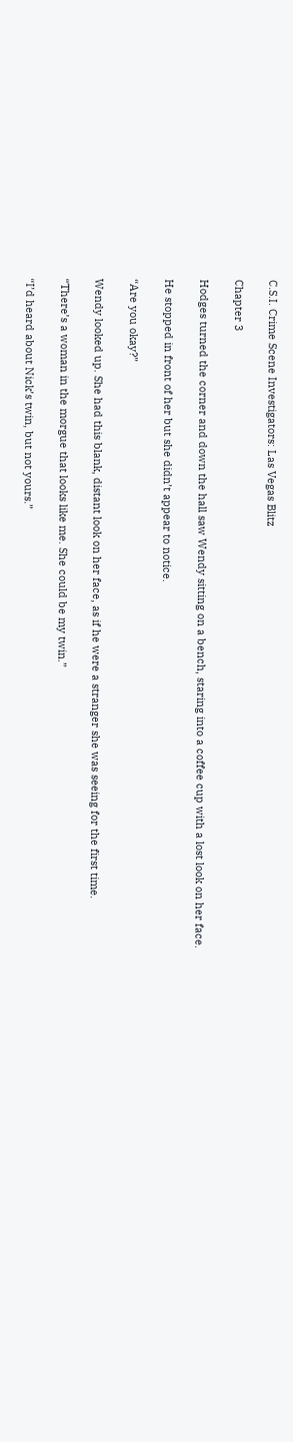C.S.I. Crime Scene Investigators: Las Vegas Blitz

Chapter 3

Hodges turned the corner and down the hall saw Wendy sitting on a bench, staring into a coffee cup with a lost look on her face.

He stopped in front of her but she didn’t appear to notice.

“Are you okay?”

Wendy looked up. She had this blank, distant look on her face, as if he were a stranger she was seeing for the first time.

“There’s a woman in the morgue that looks like me. She could be my twin.”

“I’d heard about Nick’s twin, but not yours.”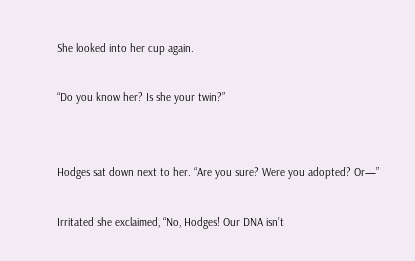She looked into her cup again.

“Do you know her? Is she your twin?”


Hodges sat down next to her. “Are you sure? Were you adopted? Or—”

Irritated she exclaimed, “No, Hodges! Our DNA isn’t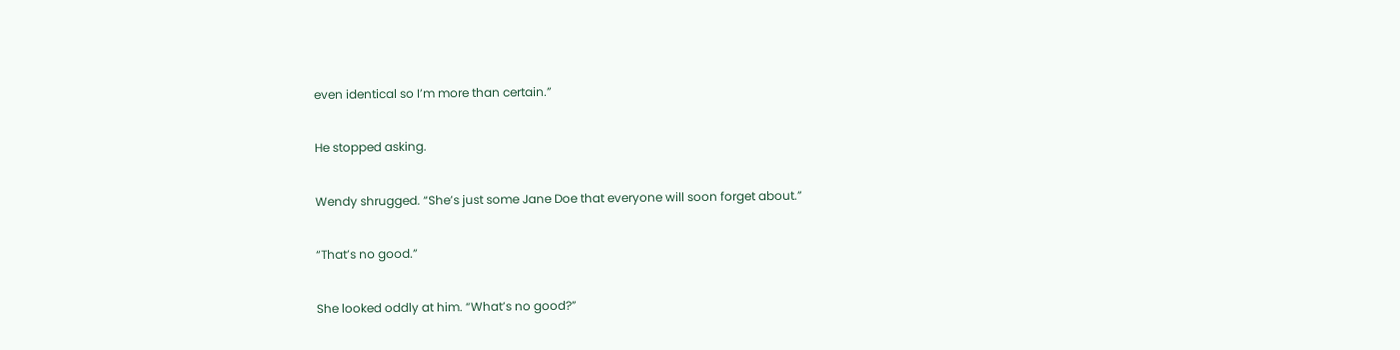even identical so I’m more than certain.”

He stopped asking.

Wendy shrugged. “She’s just some Jane Doe that everyone will soon forget about.”

“That’s no good.”

She looked oddly at him. “What’s no good?”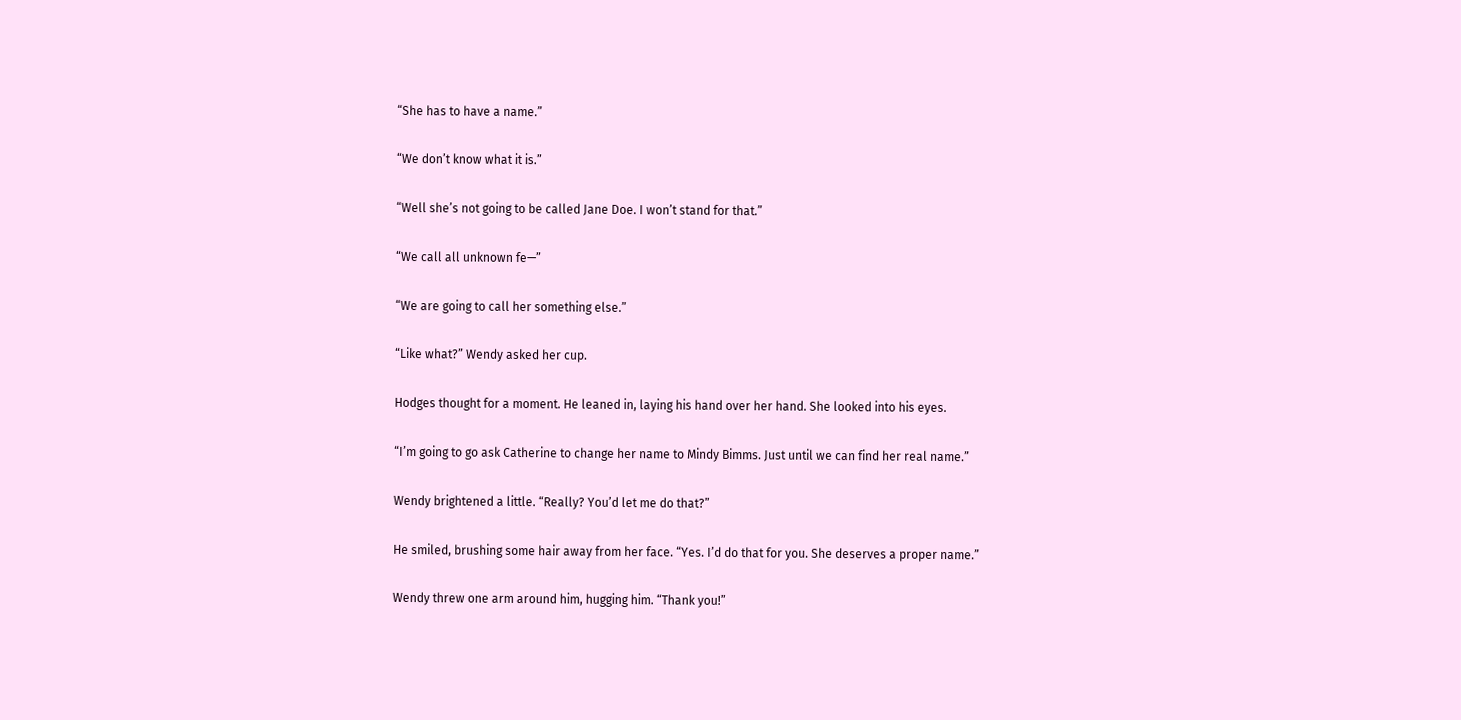“She has to have a name.”

“We don’t know what it is.”

“Well she’s not going to be called Jane Doe. I won’t stand for that.”

“We call all unknown fe—”

“We are going to call her something else.”

“Like what?” Wendy asked her cup.

Hodges thought for a moment. He leaned in, laying his hand over her hand. She looked into his eyes.

“I’m going to go ask Catherine to change her name to Mindy Bimms. Just until we can find her real name.”

Wendy brightened a little. “Really? You’d let me do that?”

He smiled, brushing some hair away from her face. “Yes. I’d do that for you. She deserves a proper name.”

Wendy threw one arm around him, hugging him. “Thank you!”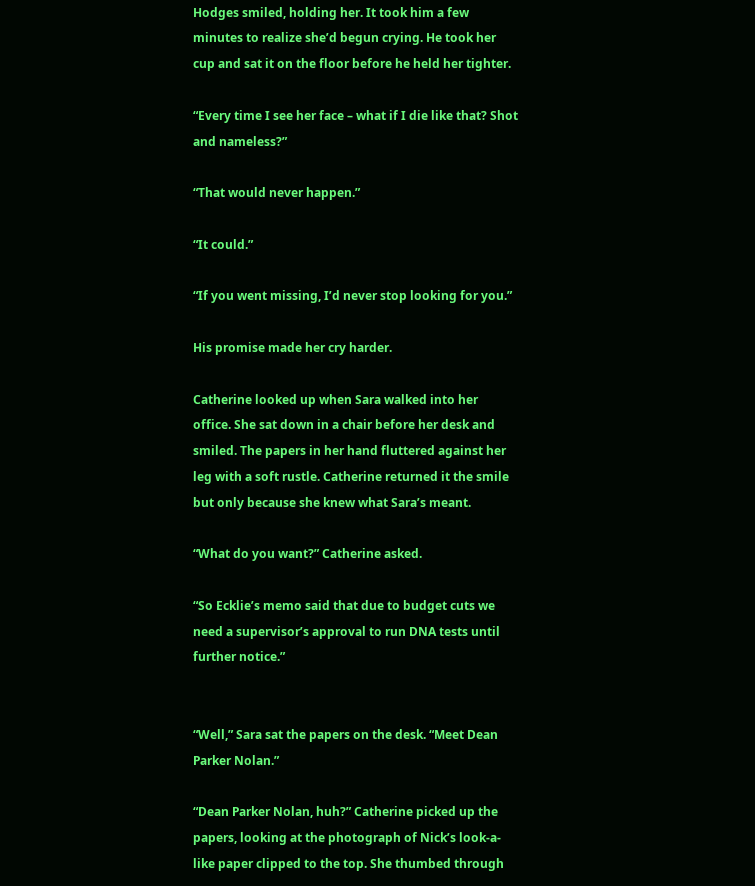Hodges smiled, holding her. It took him a few minutes to realize she’d begun crying. He took her cup and sat it on the floor before he held her tighter.

“Every time I see her face – what if I die like that? Shot and nameless?”

“That would never happen.”

“It could.”

“If you went missing, I’d never stop looking for you.”

His promise made her cry harder.

Catherine looked up when Sara walked into her office. She sat down in a chair before her desk and smiled. The papers in her hand fluttered against her leg with a soft rustle. Catherine returned it the smile but only because she knew what Sara’s meant.

“What do you want?” Catherine asked.

“So Ecklie’s memo said that due to budget cuts we need a supervisor’s approval to run DNA tests until further notice.”


“Well,” Sara sat the papers on the desk. “Meet Dean Parker Nolan.”

“Dean Parker Nolan, huh?” Catherine picked up the papers, looking at the photograph of Nick’s look-a-like paper clipped to the top. She thumbed through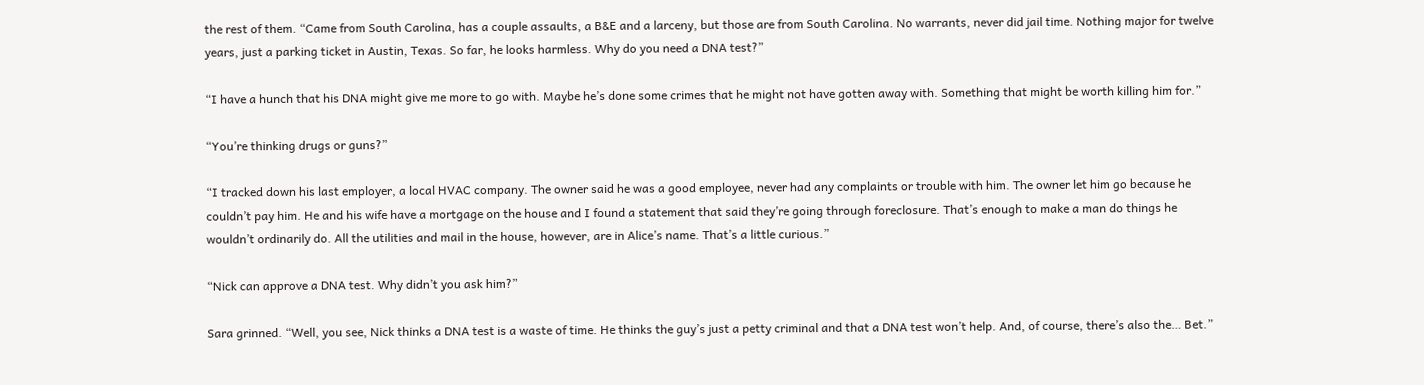the rest of them. “Came from South Carolina, has a couple assaults, a B&E and a larceny, but those are from South Carolina. No warrants, never did jail time. Nothing major for twelve years, just a parking ticket in Austin, Texas. So far, he looks harmless. Why do you need a DNA test?”

“I have a hunch that his DNA might give me more to go with. Maybe he’s done some crimes that he might not have gotten away with. Something that might be worth killing him for.”

“You’re thinking drugs or guns?”

“I tracked down his last employer, a local HVAC company. The owner said he was a good employee, never had any complaints or trouble with him. The owner let him go because he couldn’t pay him. He and his wife have a mortgage on the house and I found a statement that said they’re going through foreclosure. That’s enough to make a man do things he wouldn’t ordinarily do. All the utilities and mail in the house, however, are in Alice’s name. That’s a little curious.”

“Nick can approve a DNA test. Why didn’t you ask him?”

Sara grinned. “Well, you see, Nick thinks a DNA test is a waste of time. He thinks the guy’s just a petty criminal and that a DNA test won’t help. And, of course, there’s also the… Bet.”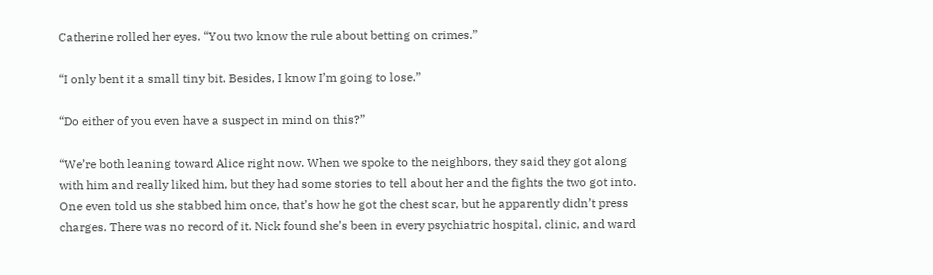Catherine rolled her eyes. “You two know the rule about betting on crimes.”

“I only bent it a small tiny bit. Besides, I know I’m going to lose.”

“Do either of you even have a suspect in mind on this?”

“We’re both leaning toward Alice right now. When we spoke to the neighbors, they said they got along with him and really liked him, but they had some stories to tell about her and the fights the two got into. One even told us she stabbed him once, that’s how he got the chest scar, but he apparently didn’t press charges. There was no record of it. Nick found she’s been in every psychiatric hospital, clinic, and ward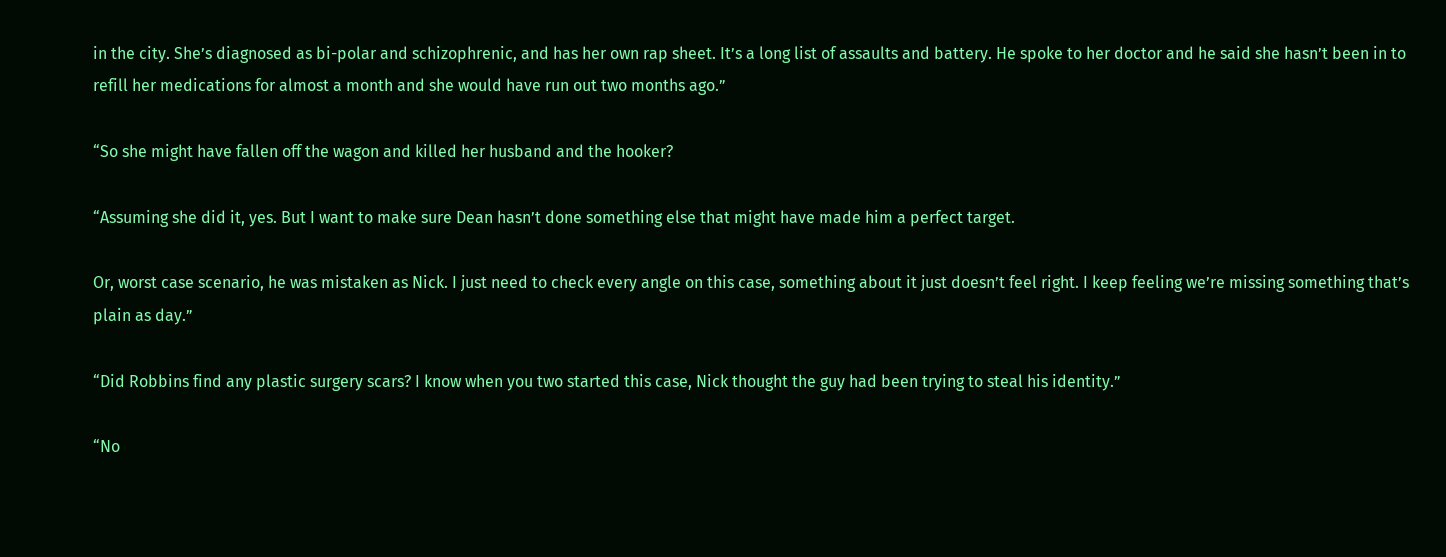in the city. She’s diagnosed as bi-polar and schizophrenic, and has her own rap sheet. It’s a long list of assaults and battery. He spoke to her doctor and he said she hasn’t been in to refill her medications for almost a month and she would have run out two months ago.”

“So she might have fallen off the wagon and killed her husband and the hooker?

“Assuming she did it, yes. But I want to make sure Dean hasn’t done something else that might have made him a perfect target.

Or, worst case scenario, he was mistaken as Nick. I just need to check every angle on this case, something about it just doesn’t feel right. I keep feeling we’re missing something that’s plain as day.”

“Did Robbins find any plastic surgery scars? I know when you two started this case, Nick thought the guy had been trying to steal his identity.”

“No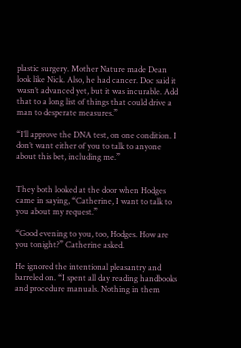plastic surgery. Mother Nature made Dean look like Nick. Also, he had cancer. Doc said it wasn’t advanced yet, but it was incurable. Add that to a long list of things that could drive a man to desperate measures.”

“I’ll approve the DNA test, on one condition. I don’t want either of you to talk to anyone about this bet, including me.”


They both looked at the door when Hodges came in saying, “Catherine, I want to talk to you about my request.”

“Good evening to you, too, Hodges. How are you tonight?” Catherine asked.

He ignored the intentional pleasantry and barreled on. “I spent all day reading handbooks and procedure manuals. Nothing in them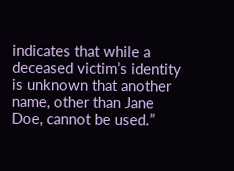indicates that while a deceased victim’s identity is unknown that another name, other than Jane Doe, cannot be used.”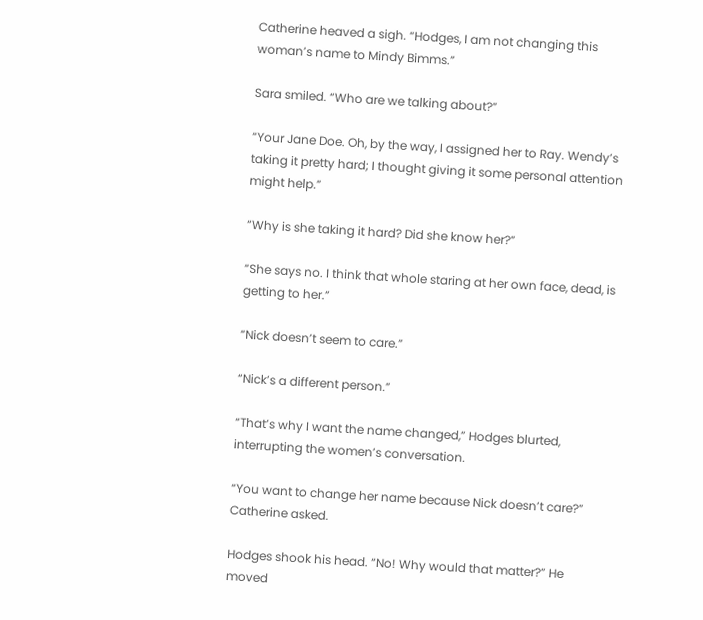Catherine heaved a sigh. “Hodges, I am not changing this woman’s name to Mindy Bimms.”

Sara smiled. “Who are we talking about?”

“Your Jane Doe. Oh, by the way, I assigned her to Ray. Wendy’s taking it pretty hard; I thought giving it some personal attention might help.”

“Why is she taking it hard? Did she know her?”

“She says no. I think that whole staring at her own face, dead, is getting to her.”

“Nick doesn’t seem to care.”

“Nick’s a different person.”

“That’s why I want the name changed,” Hodges blurted, interrupting the women’s conversation.

“You want to change her name because Nick doesn’t care?” Catherine asked.

Hodges shook his head. “No! Why would that matter?” He moved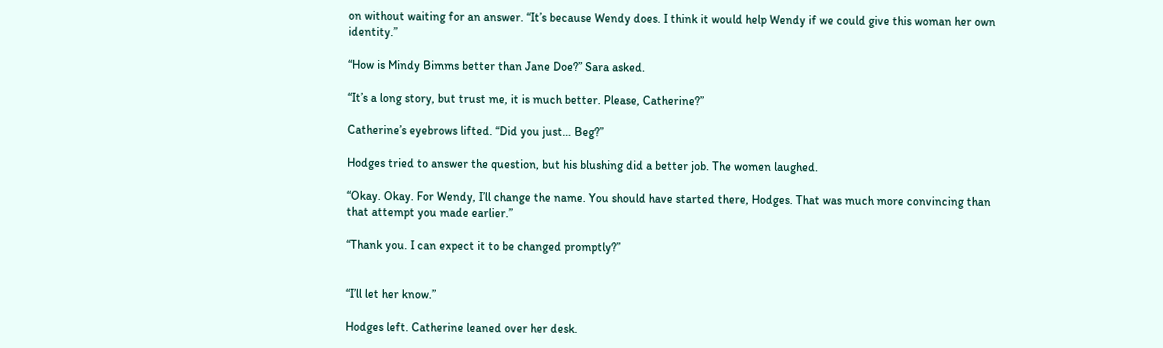on without waiting for an answer. “It’s because Wendy does. I think it would help Wendy if we could give this woman her own identity.”

“How is Mindy Bimms better than Jane Doe?” Sara asked.

“It’s a long story, but trust me, it is much better. Please, Catherine?”

Catherine’s eyebrows lifted. “Did you just… Beg?”

Hodges tried to answer the question, but his blushing did a better job. The women laughed.

“Okay. Okay. For Wendy, I’ll change the name. You should have started there, Hodges. That was much more convincing than that attempt you made earlier.”

“Thank you. I can expect it to be changed promptly?”


“I’ll let her know.”

Hodges left. Catherine leaned over her desk.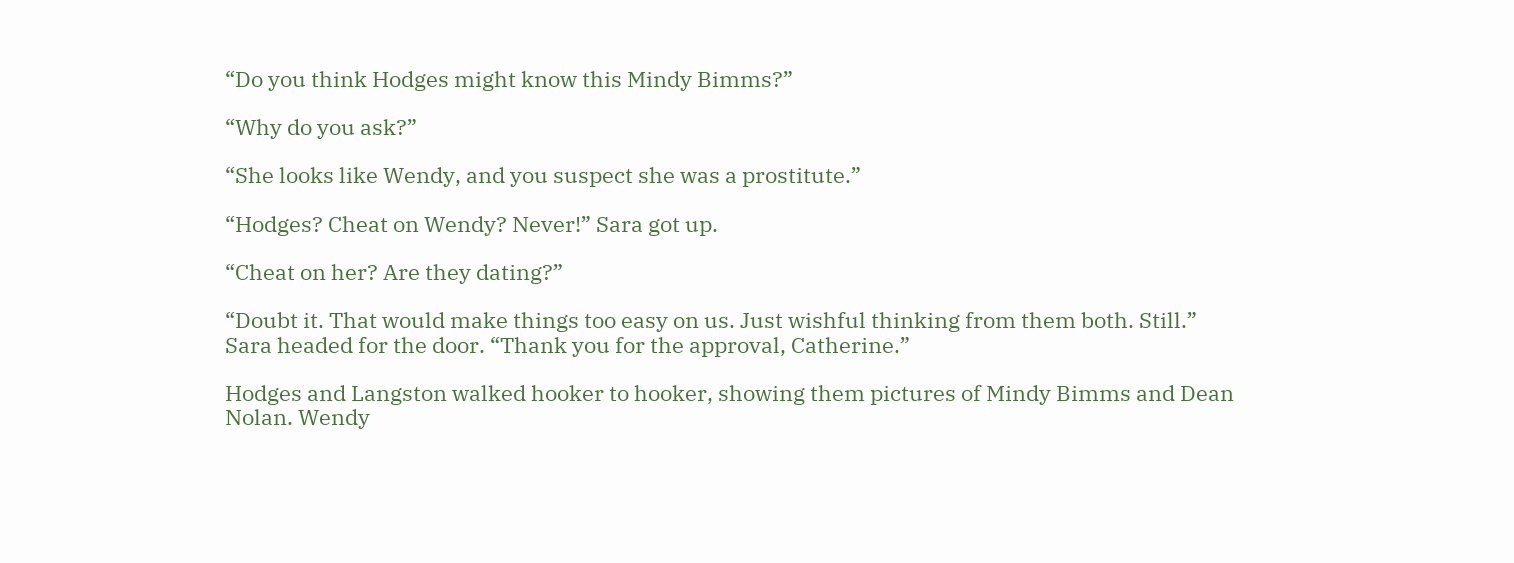“Do you think Hodges might know this Mindy Bimms?”

“Why do you ask?”

“She looks like Wendy, and you suspect she was a prostitute.”

“Hodges? Cheat on Wendy? Never!” Sara got up.

“Cheat on her? Are they dating?”

“Doubt it. That would make things too easy on us. Just wishful thinking from them both. Still.” Sara headed for the door. “Thank you for the approval, Catherine.”

Hodges and Langston walked hooker to hooker, showing them pictures of Mindy Bimms and Dean Nolan. Wendy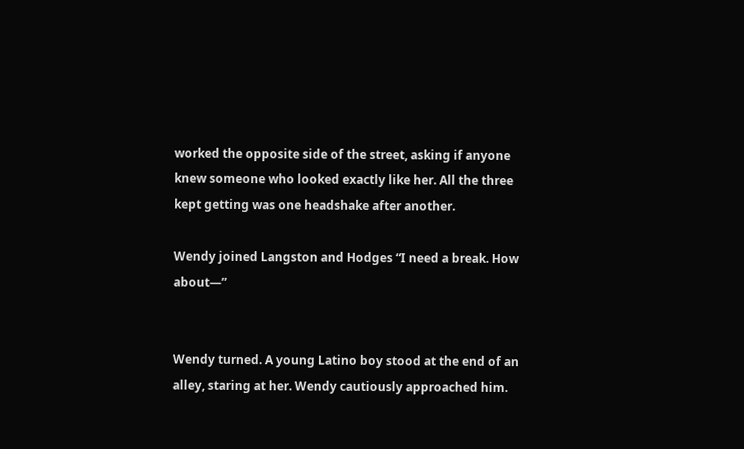worked the opposite side of the street, asking if anyone knew someone who looked exactly like her. All the three kept getting was one headshake after another.

Wendy joined Langston and Hodges “I need a break. How about—”


Wendy turned. A young Latino boy stood at the end of an alley, staring at her. Wendy cautiously approached him.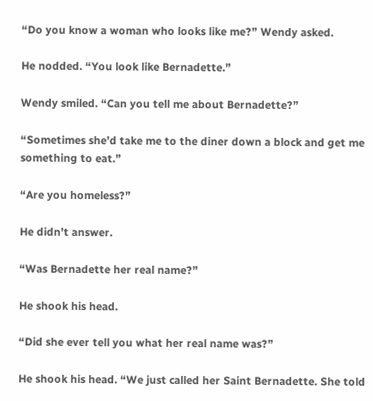“Do you know a woman who looks like me?” Wendy asked.

He nodded. “You look like Bernadette.”

Wendy smiled. “Can you tell me about Bernadette?”

“Sometimes she’d take me to the diner down a block and get me something to eat.”

“Are you homeless?”

He didn’t answer.

“Was Bernadette her real name?”

He shook his head.

“Did she ever tell you what her real name was?”

He shook his head. “We just called her Saint Bernadette. She told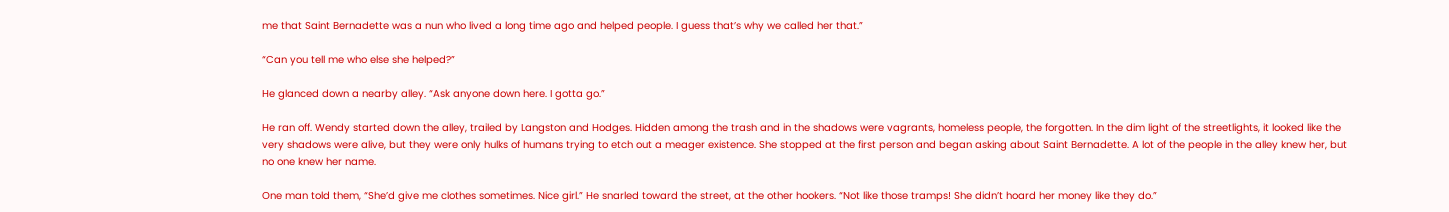me that Saint Bernadette was a nun who lived a long time ago and helped people. I guess that’s why we called her that.”

“Can you tell me who else she helped?”

He glanced down a nearby alley. “Ask anyone down here. I gotta go.”

He ran off. Wendy started down the alley, trailed by Langston and Hodges. Hidden among the trash and in the shadows were vagrants, homeless people, the forgotten. In the dim light of the streetlights, it looked like the very shadows were alive, but they were only hulks of humans trying to etch out a meager existence. She stopped at the first person and began asking about Saint Bernadette. A lot of the people in the alley knew her, but no one knew her name.

One man told them, “She’d give me clothes sometimes. Nice girl.” He snarled toward the street, at the other hookers. “Not like those tramps! She didn’t hoard her money like they do.”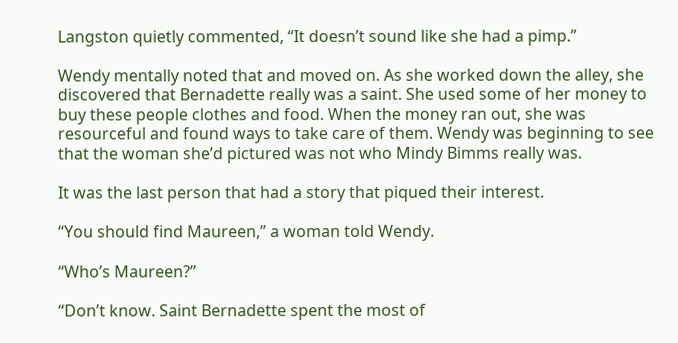Langston quietly commented, “It doesn’t sound like she had a pimp.”

Wendy mentally noted that and moved on. As she worked down the alley, she discovered that Bernadette really was a saint. She used some of her money to buy these people clothes and food. When the money ran out, she was resourceful and found ways to take care of them. Wendy was beginning to see that the woman she’d pictured was not who Mindy Bimms really was.

It was the last person that had a story that piqued their interest.

“You should find Maureen,” a woman told Wendy.

“Who’s Maureen?”

“Don’t know. Saint Bernadette spent the most of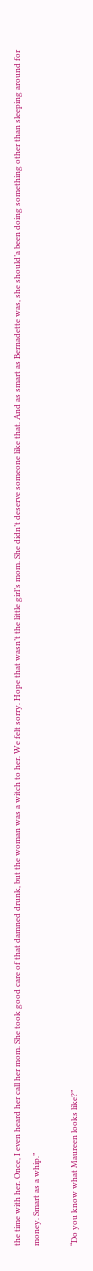the time with her. Once, I even heard her call her mom. She took good care of that damned drunk, but the woman was a witch to her. We felt sorry. Hope that wasn’t the little girl’s mom. She didn’t deserve someone like that. And as smart as Bernadette was, she should’a been doing something other than sleeping around for money. Smart as a whip.”

“Do you know what Maureen looks like?”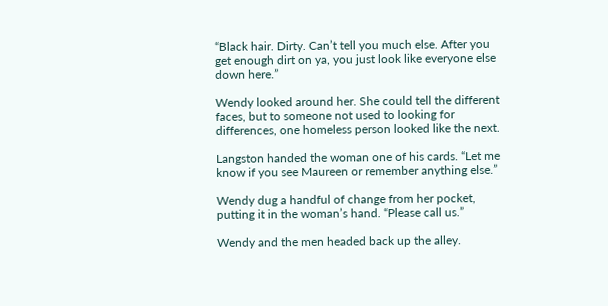“Black hair. Dirty. Can’t tell you much else. After you get enough dirt on ya, you just look like everyone else down here.”

Wendy looked around her. She could tell the different faces, but to someone not used to looking for differences, one homeless person looked like the next.

Langston handed the woman one of his cards. “Let me know if you see Maureen or remember anything else.”

Wendy dug a handful of change from her pocket, putting it in the woman’s hand. “Please call us.”

Wendy and the men headed back up the alley.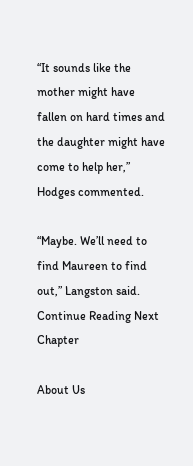“It sounds like the mother might have fallen on hard times and the daughter might have come to help her,” Hodges commented.

“Maybe. We’ll need to find Maureen to find out,” Langston said.
Continue Reading Next Chapter

About Us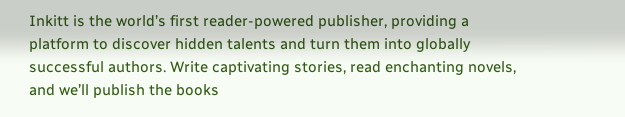Inkitt is the world’s first reader-powered publisher, providing a platform to discover hidden talents and turn them into globally successful authors. Write captivating stories, read enchanting novels, and we’ll publish the books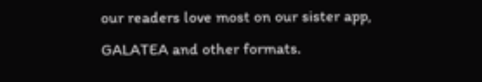our readers love most on our sister app, GALATEA and other formats.